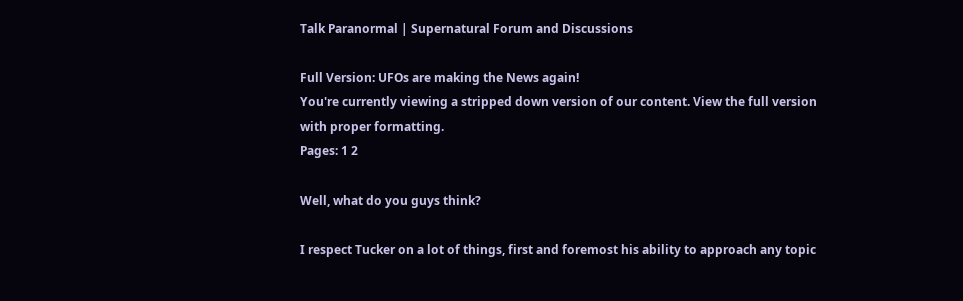Talk Paranormal | Supernatural Forum and Discussions

Full Version: UFOs are making the News again!
You're currently viewing a stripped down version of our content. View the full version with proper formatting.
Pages: 1 2

Well, what do you guys think?

I respect Tucker on a lot of things, first and foremost his ability to approach any topic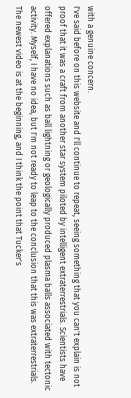with a genuine concern.
I've said before on this website and I'll continue to repeat, seeing something that you can't explain is not proof that it was a craft from another star system piloted by intelligent extraterrestrials. Scientists have offered explanations such as ball lightning or geologically produced plasma balls associated with tectonic activity. Myself, I have no idea, but I'm not ready to leap to the conclusion that this was extraterrestrials.
The newest video is at the beginning, and I think the point that Tucker's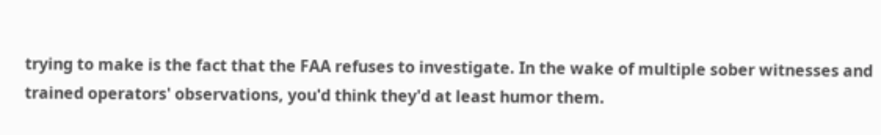trying to make is the fact that the FAA refuses to investigate. In the wake of multiple sober witnesses and trained operators' observations, you'd think they'd at least humor them.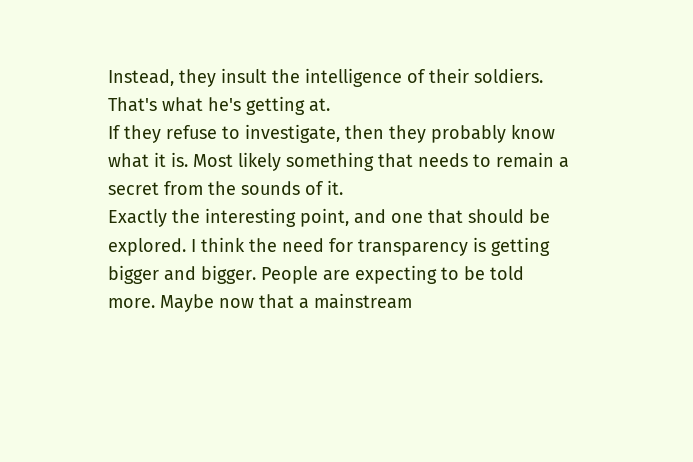Instead, they insult the intelligence of their soldiers. That's what he's getting at.
If they refuse to investigate, then they probably know what it is. Most likely something that needs to remain a secret from the sounds of it.
Exactly the interesting point, and one that should be explored. I think the need for transparency is getting bigger and bigger. People are expecting to be told more. Maybe now that a mainstream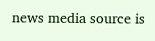news media source is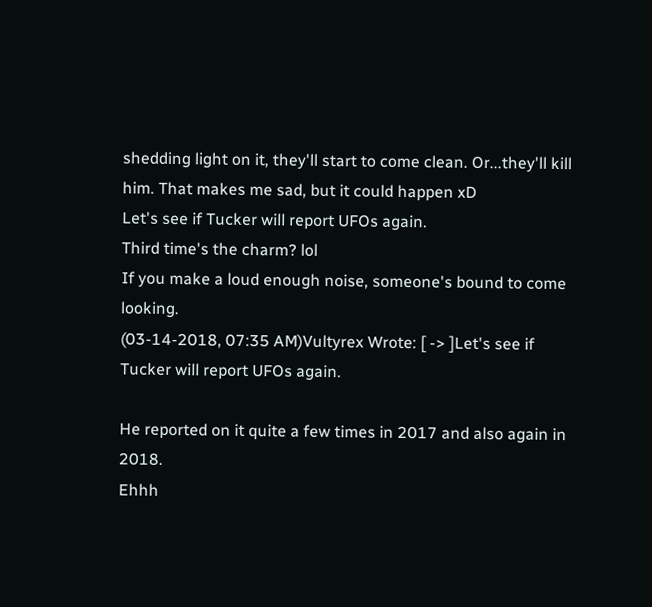shedding light on it, they'll start to come clean. Or...they'll kill him. That makes me sad, but it could happen xD
Let's see if Tucker will report UFOs again.
Third time's the charm? lol
If you make a loud enough noise, someone's bound to come looking.
(03-14-2018, 07:35 AM)Vultyrex Wrote: [ -> ]Let's see if Tucker will report UFOs again.

He reported on it quite a few times in 2017 and also again in 2018.
Ehhh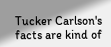Tucker Carlson's facts are kind of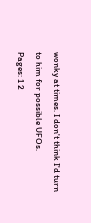wonky at times. I don't think I'd turn to him for possible UFOs.
Pages: 1 2